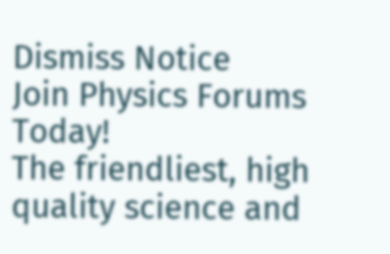Dismiss Notice
Join Physics Forums Today!
The friendliest, high quality science and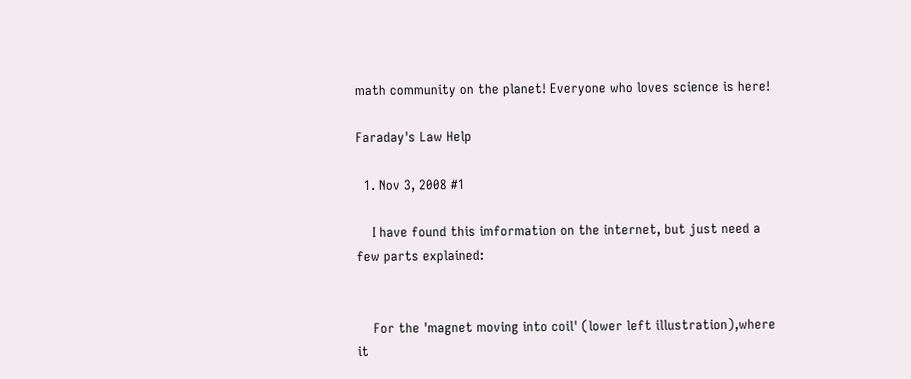math community on the planet! Everyone who loves science is here!

Faraday's Law Help

  1. Nov 3, 2008 #1

    I have found this imformation on the internet, but just need a few parts explained:


    For the 'magnet moving into coil' (lower left illustration),where it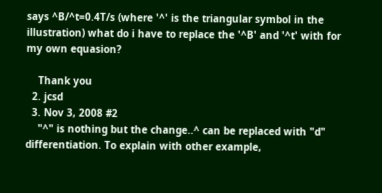says ^B/^t=0.4T/s (where '^' is the triangular symbol in the illustration) what do i have to replace the '^B' and '^t' with for my own equasion?

    Thank you
  2. jcsd
  3. Nov 3, 2008 #2
    "^" is nothing but the change..^ can be replaced with "d" differentiation. To explain with other example,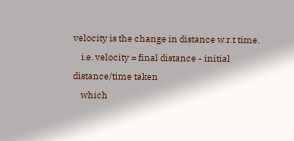velocity is the change in distance w.r.t time.
    i.e. velocity = final distance - initial distance/time taken
    which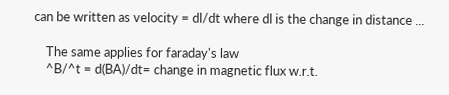can be written as velocity = dl/dt where dl is the change in distance ...

    The same applies for faraday's law
    ^B/^t = d(BA)/dt= change in magnetic flux w.r.t.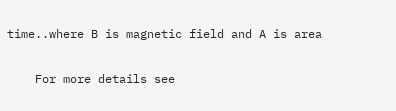time..where B is magnetic field and A is area

    For more details see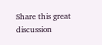Share this great discussion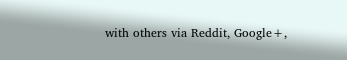with others via Reddit, Google+,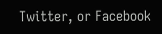Twitter, or Facebook